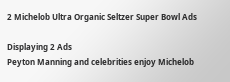2 Michelob Ultra Organic Seltzer Super Bowl Ads

Displaying 2 Ads
Peyton Manning and celebrities enjoy Michelob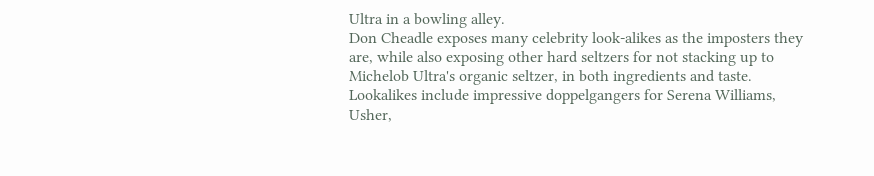Ultra in a bowling alley.
Don Cheadle exposes many celebrity look-alikes as the imposters they are, while also exposing other hard seltzers for not stacking up to Michelob Ultra's organic seltzer, in both ingredients and taste. Lookalikes include impressive doppelgangers for Serena Williams, Usher,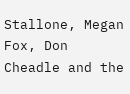Stallone, Megan Fox, Don Cheadle and the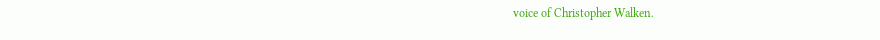voice of Christopher Walken.